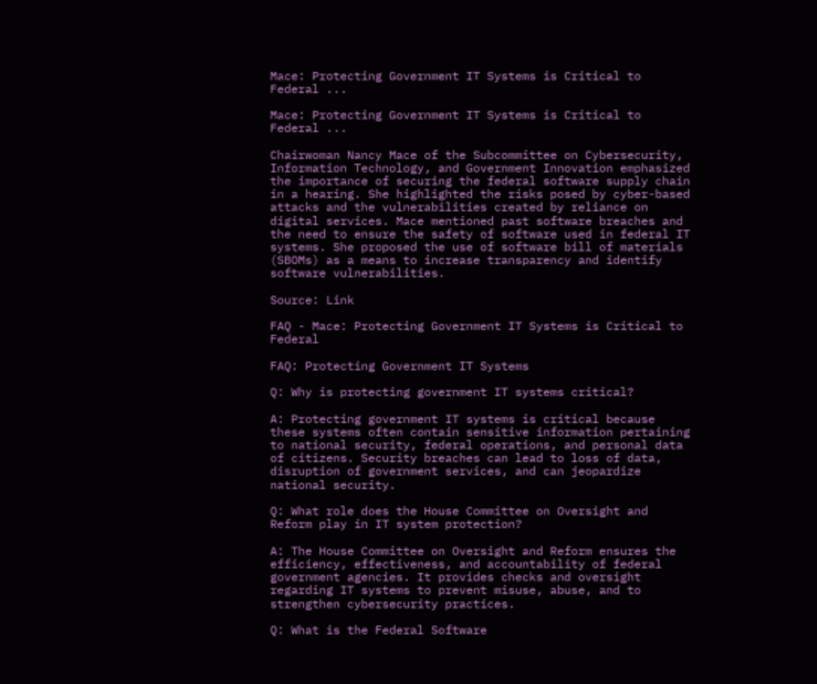Mace: Protecting Government IT Systems is Critical to Federal ...

Mace: Protecting Government IT Systems is Critical to Federal ...

Chairwoman Nancy Mace of the Subcommittee on Cybersecurity, Information Technology, and Government Innovation emphasized the importance of securing the federal software supply chain in a hearing. She highlighted the risks posed by cyber-based attacks and the vulnerabilities created by reliance on digital services. Mace mentioned past software breaches and the need to ensure the safety of software used in federal IT systems. She proposed the use of software bill of materials (SBOMs) as a means to increase transparency and identify software vulnerabilities.

Source: Link

FAQ - Mace: Protecting Government IT Systems is Critical to Federal

FAQ: Protecting Government IT Systems

Q: Why is protecting government IT systems critical?

A: Protecting government IT systems is critical because these systems often contain sensitive information pertaining to national security, federal operations, and personal data of citizens. Security breaches can lead to loss of data, disruption of government services, and can jeopardize national security.

Q: What role does the House Committee on Oversight and Reform play in IT system protection?

A: The House Committee on Oversight and Reform ensures the efficiency, effectiveness, and accountability of federal government agencies. It provides checks and oversight regarding IT systems to prevent misuse, abuse, and to strengthen cybersecurity practices.

Q: What is the Federal Software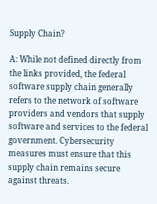Supply Chain?

A: While not defined directly from the links provided, the federal software supply chain generally refers to the network of software providers and vendors that supply software and services to the federal government. Cybersecurity measures must ensure that this supply chain remains secure against threats.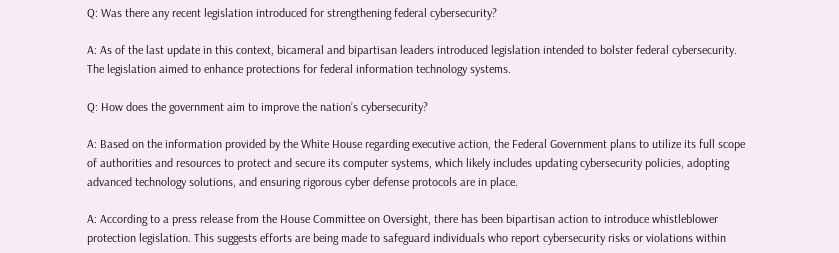Q: Was there any recent legislation introduced for strengthening federal cybersecurity?

A: As of the last update in this context, bicameral and bipartisan leaders introduced legislation intended to bolster federal cybersecurity. The legislation aimed to enhance protections for federal information technology systems.

Q: How does the government aim to improve the nation’s cybersecurity?

A: Based on the information provided by the White House regarding executive action, the Federal Government plans to utilize its full scope of authorities and resources to protect and secure its computer systems, which likely includes updating cybersecurity policies, adopting advanced technology solutions, and ensuring rigorous cyber defense protocols are in place.

A: According to a press release from the House Committee on Oversight, there has been bipartisan action to introduce whistleblower protection legislation. This suggests efforts are being made to safeguard individuals who report cybersecurity risks or violations within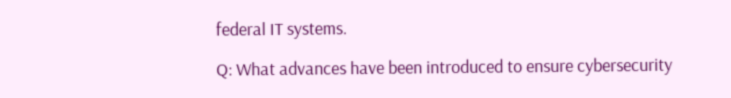federal IT systems.

Q: What advances have been introduced to ensure cybersecurity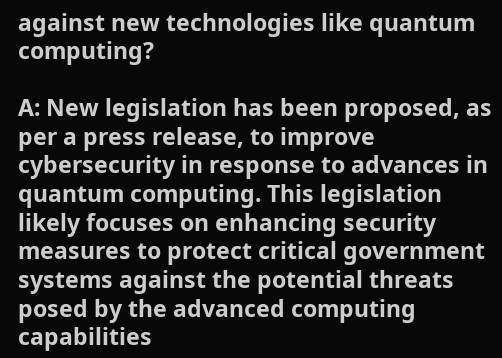against new technologies like quantum computing?

A: New legislation has been proposed, as per a press release, to improve cybersecurity in response to advances in quantum computing. This legislation likely focuses on enhancing security measures to protect critical government systems against the potential threats posed by the advanced computing capabilities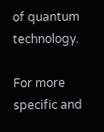of quantum technology.

For more specific and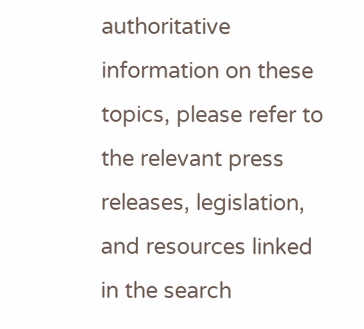authoritative information on these topics, please refer to the relevant press releases, legislation, and resources linked in the search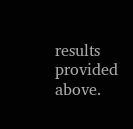results provided above.